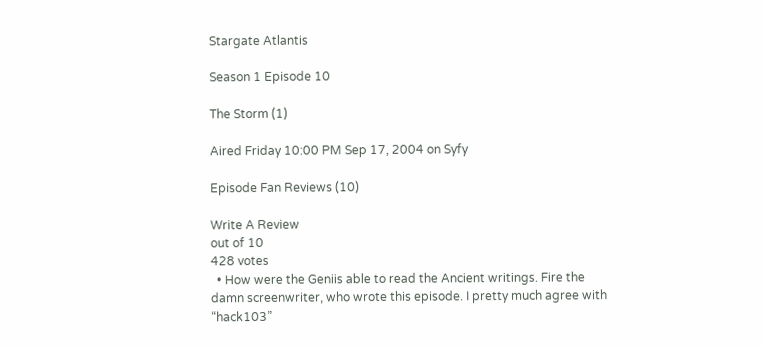Stargate Atlantis

Season 1 Episode 10

The Storm (1)

Aired Friday 10:00 PM Sep 17, 2004 on Syfy

Episode Fan Reviews (10)

Write A Review
out of 10
428 votes
  • How were the Geniis able to read the Ancient writings. Fire the damn screenwriter, who wrote this episode. I pretty much agree with “hack103”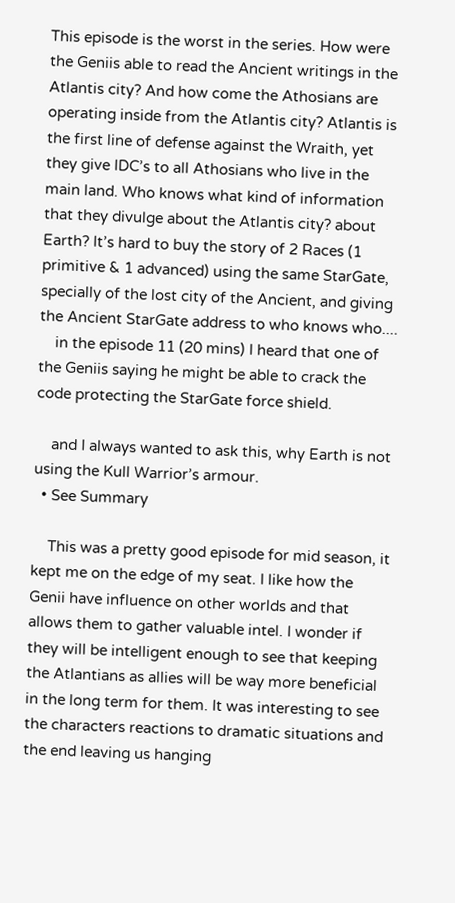This episode is the worst in the series. How were the Geniis able to read the Ancient writings in the Atlantis city? And how come the Athosians are operating inside from the Atlantis city? Atlantis is the first line of defense against the Wraith, yet they give IDC’s to all Athosians who live in the main land. Who knows what kind of information that they divulge about the Atlantis city? about Earth? It’s hard to buy the story of 2 Races (1 primitive & 1 advanced) using the same StarGate, specially of the lost city of the Ancient, and giving the Ancient StarGate address to who knows who....
    in the episode 11 (20 mins) I heard that one of the Geniis saying he might be able to crack the code protecting the StarGate force shield.

    and I always wanted to ask this, why Earth is not using the Kull Warrior’s armour.
  • See Summary

    This was a pretty good episode for mid season, it kept me on the edge of my seat. I like how the Genii have influence on other worlds and that allows them to gather valuable intel. I wonder if they will be intelligent enough to see that keeping the Atlantians as allies will be way more beneficial in the long term for them. It was interesting to see the characters reactions to dramatic situations and the end leaving us hanging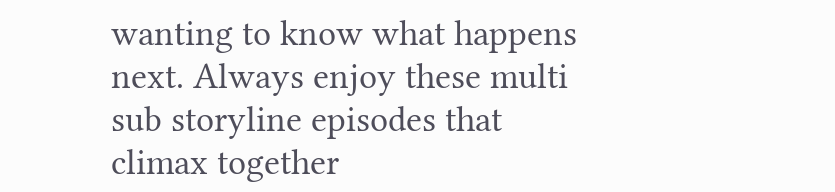wanting to know what happens next. Always enjoy these multi sub storyline episodes that climax together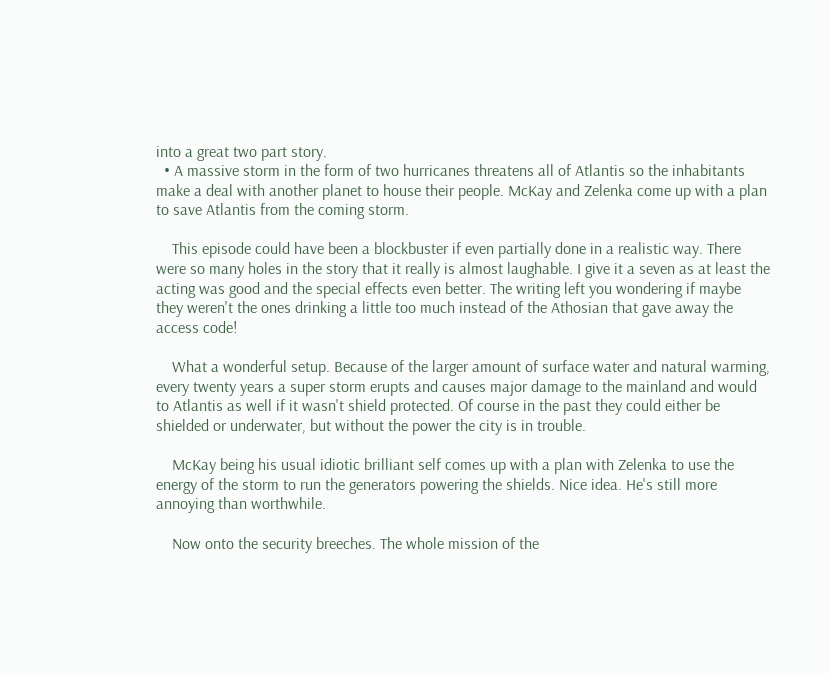into a great two part story.
  • A massive storm in the form of two hurricanes threatens all of Atlantis so the inhabitants make a deal with another planet to house their people. McKay and Zelenka come up with a plan to save Atlantis from the coming storm.

    This episode could have been a blockbuster if even partially done in a realistic way. There were so many holes in the story that it really is almost laughable. I give it a seven as at least the acting was good and the special effects even better. The writing left you wondering if maybe they weren't the ones drinking a little too much instead of the Athosian that gave away the access code!

    What a wonderful setup. Because of the larger amount of surface water and natural warming, every twenty years a super storm erupts and causes major damage to the mainland and would to Atlantis as well if it wasn't shield protected. Of course in the past they could either be shielded or underwater, but without the power the city is in trouble.

    McKay being his usual idiotic brilliant self comes up with a plan with Zelenka to use the energy of the storm to run the generators powering the shields. Nice idea. He's still more annoying than worthwhile.

    Now onto the security breeches. The whole mission of the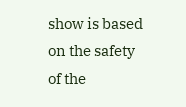show is based on the safety of the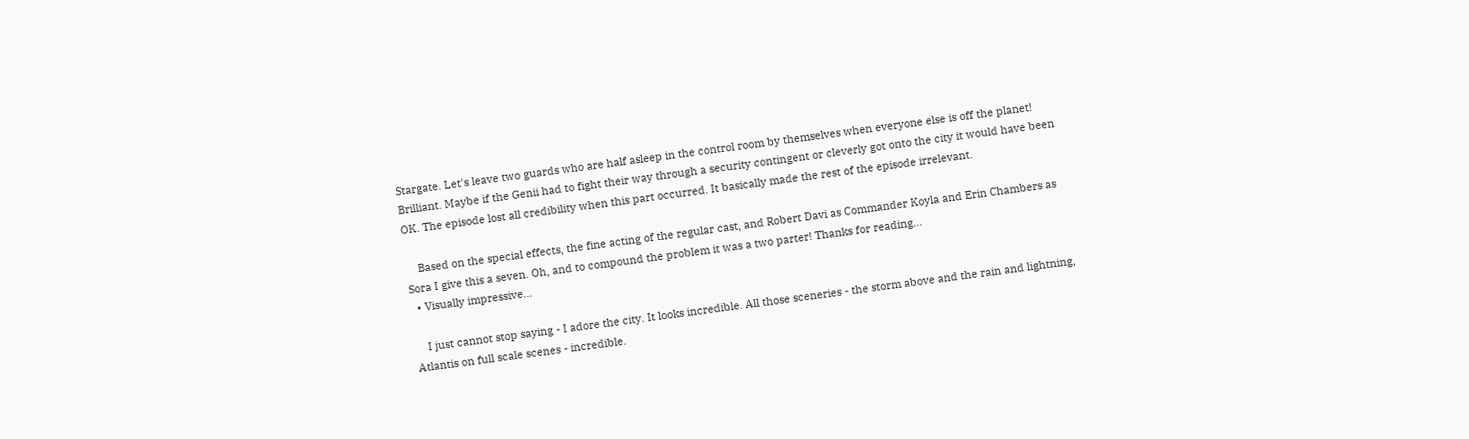Stargate. Let's leave two guards who are half asleep in the control room by themselves when everyone else is off the planet! Brilliant. Maybe if the Genii had to fight their way through a security contingent or cleverly got onto the city it would have been OK. The episode lost all credibility when this part occurred. It basically made the rest of the episode irrelevant.

    Based on the special effects, the fine acting of the regular cast, and Robert Davi as Commander Koyla and Erin Chambers as Sora I give this a seven. Oh, and to compound the problem it was a two parter! Thanks for reading...
  • Visually impressive...

    I just cannot stop saying - I adore the city. It looks incredible. All those sceneries - the storm above and the rain and lightning, Atlantis on full scale scenes - incredible.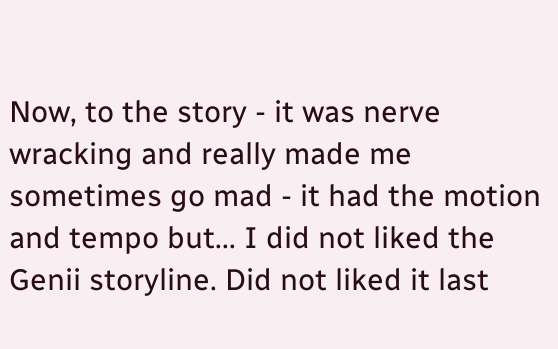Now, to the story - it was nerve wracking and really made me sometimes go mad - it had the motion and tempo but... I did not liked the Genii storyline. Did not liked it last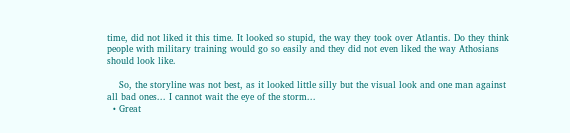time, did not liked it this time. It looked so stupid, the way they took over Atlantis. Do they think people with military training would go so easily and they did not even liked the way Athosians should look like.

    So, the storyline was not best, as it looked little silly but the visual look and one man against all bad ones... I cannot wait the eye of the storm...
  • Great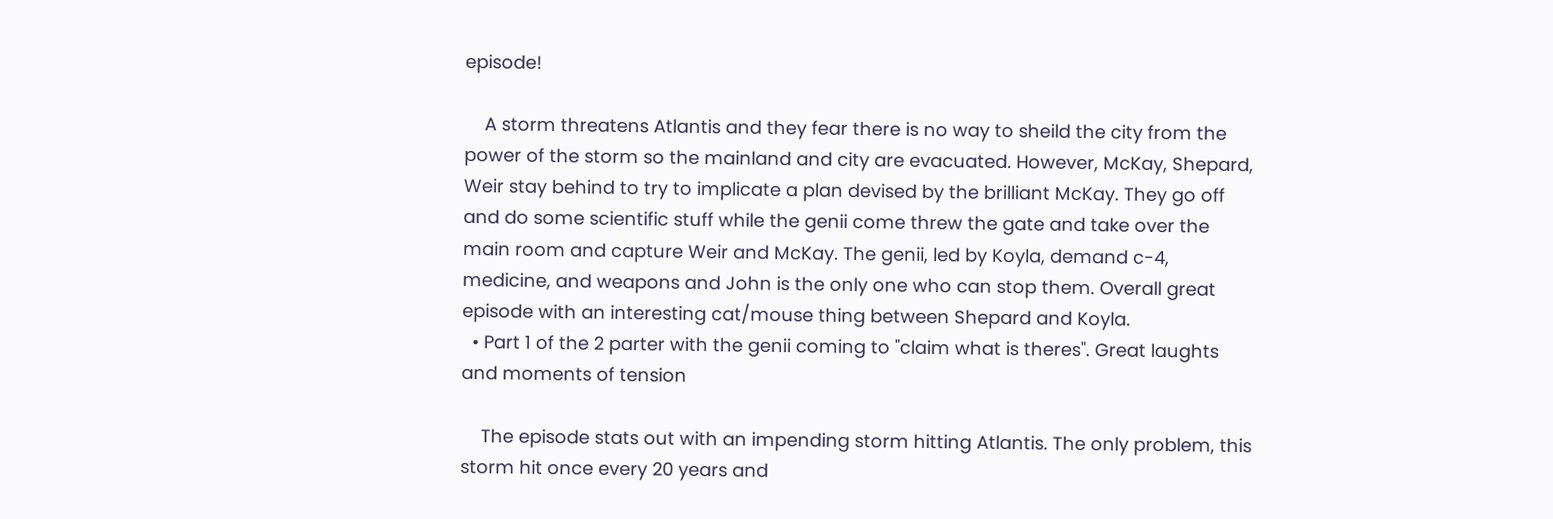episode!

    A storm threatens Atlantis and they fear there is no way to sheild the city from the power of the storm so the mainland and city are evacuated. However, McKay, Shepard, Weir stay behind to try to implicate a plan devised by the brilliant McKay. They go off and do some scientific stuff while the genii come threw the gate and take over the main room and capture Weir and McKay. The genii, led by Koyla, demand c-4, medicine, and weapons and John is the only one who can stop them. Overall great episode with an interesting cat/mouse thing between Shepard and Koyla.
  • Part 1 of the 2 parter with the genii coming to "claim what is theres". Great laughts and moments of tension

    The episode stats out with an impending storm hitting Atlantis. The only problem, this storm hit once every 20 years and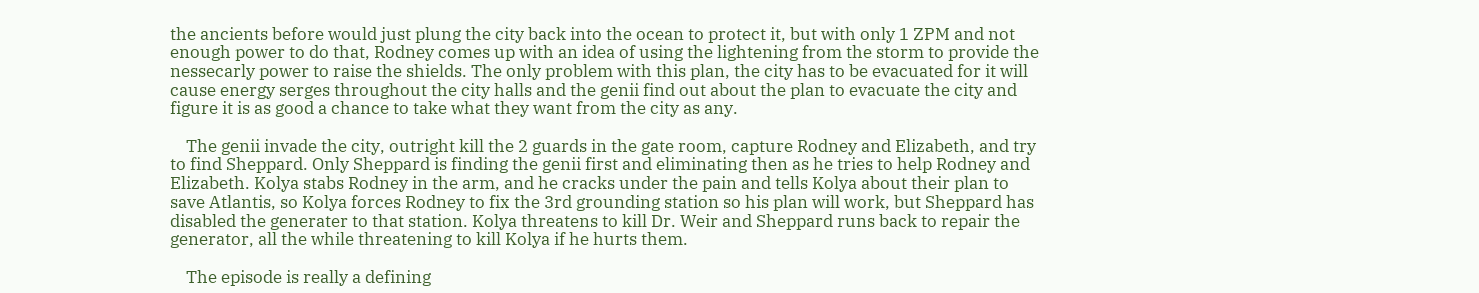the ancients before would just plung the city back into the ocean to protect it, but with only 1 ZPM and not enough power to do that, Rodney comes up with an idea of using the lightening from the storm to provide the nessecarly power to raise the shields. The only problem with this plan, the city has to be evacuated for it will cause energy serges throughout the city halls and the genii find out about the plan to evacuate the city and figure it is as good a chance to take what they want from the city as any.

    The genii invade the city, outright kill the 2 guards in the gate room, capture Rodney and Elizabeth, and try to find Sheppard. Only Sheppard is finding the genii first and eliminating then as he tries to help Rodney and Elizabeth. Kolya stabs Rodney in the arm, and he cracks under the pain and tells Kolya about their plan to save Atlantis, so Kolya forces Rodney to fix the 3rd grounding station so his plan will work, but Sheppard has disabled the generater to that station. Kolya threatens to kill Dr. Weir and Sheppard runs back to repair the generator, all the while threatening to kill Kolya if he hurts them.

    The episode is really a defining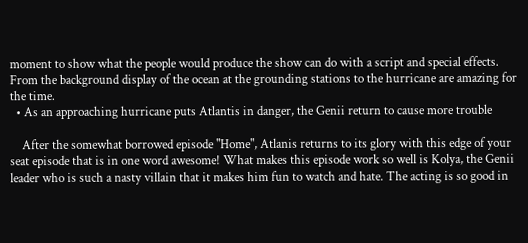moment to show what the people would produce the show can do with a script and special effects. From the background display of the ocean at the grounding stations to the hurricane are amazing for the time.
  • As an approaching hurricane puts Atlantis in danger, the Genii return to cause more trouble

    After the somewhat borrowed episode "Home", Atlanis returns to its glory with this edge of your seat episode that is in one word awesome! What makes this episode work so well is Kolya, the Genii leader who is such a nasty villain that it makes him fun to watch and hate. The acting is so good in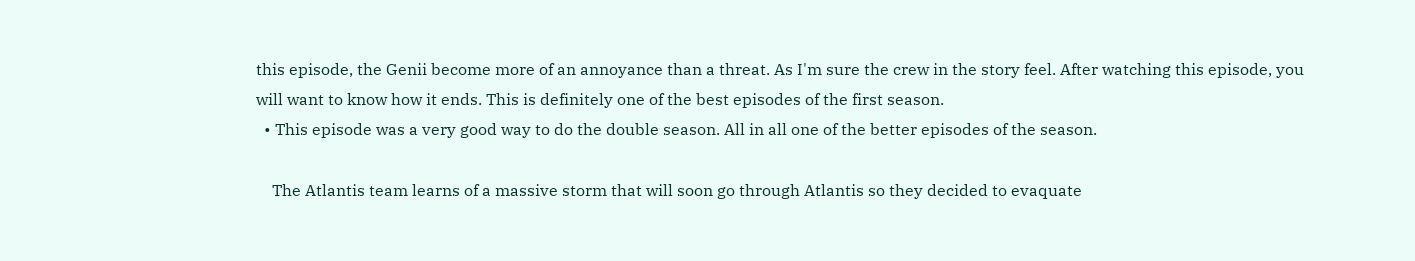this episode, the Genii become more of an annoyance than a threat. As I'm sure the crew in the story feel. After watching this episode, you will want to know how it ends. This is definitely one of the best episodes of the first season.
  • This episode was a very good way to do the double season. All in all one of the better episodes of the season.

    The Atlantis team learns of a massive storm that will soon go through Atlantis so they decided to evaquate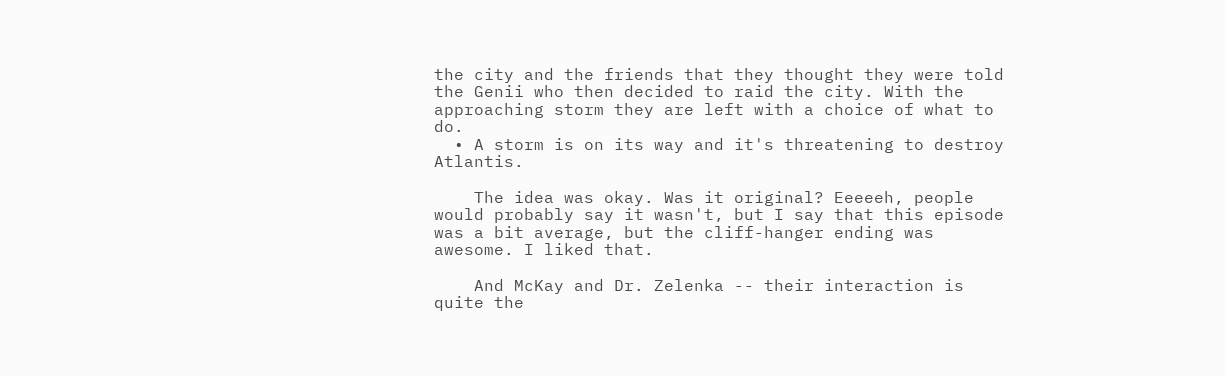the city and the friends that they thought they were told the Genii who then decided to raid the city. With the approaching storm they are left with a choice of what to do.
  • A storm is on its way and it's threatening to destroy Atlantis.

    The idea was okay. Was it original? Eeeeeh, people would probably say it wasn't, but I say that this episode was a bit average, but the cliff-hanger ending was awesome. I liked that.

    And McKay and Dr. Zelenka -- their interaction is quite the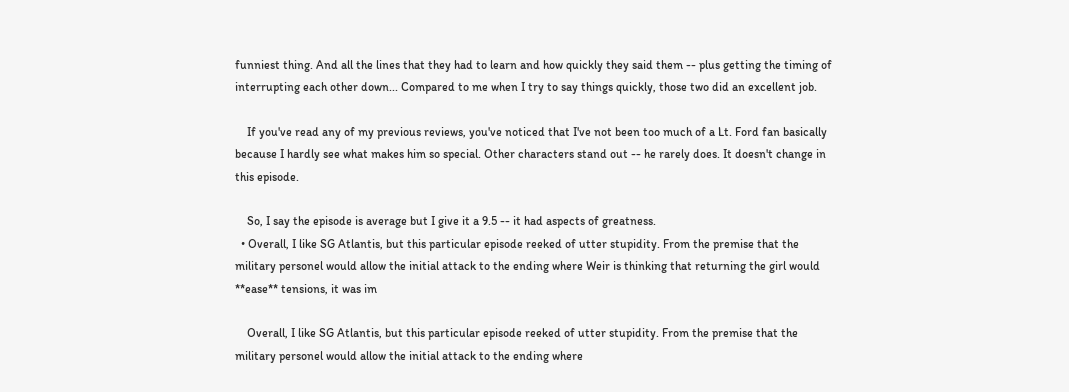funniest thing. And all the lines that they had to learn and how quickly they said them -- plus getting the timing of interrupting each other down... Compared to me when I try to say things quickly, those two did an excellent job.

    If you've read any of my previous reviews, you've noticed that I've not been too much of a Lt. Ford fan basically because I hardly see what makes him so special. Other characters stand out -- he rarely does. It doesn't change in this episode.

    So, I say the episode is average but I give it a 9.5 -- it had aspects of greatness.
  • Overall, I like SG Atlantis, but this particular episode reeked of utter stupidity. From the premise that the military personel would allow the initial attack to the ending where Weir is thinking that returning the girl would **ease** tensions, it was im

    Overall, I like SG Atlantis, but this particular episode reeked of utter stupidity. From the premise that the military personel would allow the initial attack to the ending where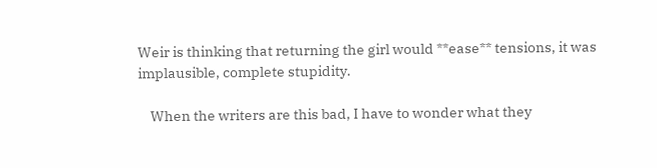Weir is thinking that returning the girl would **ease** tensions, it was implausible, complete stupidity.

    When the writers are this bad, I have to wonder what they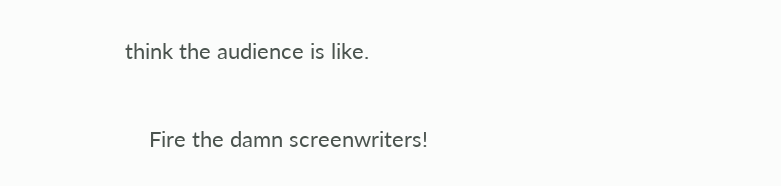think the audience is like.

    Fire the damn screenwriters!